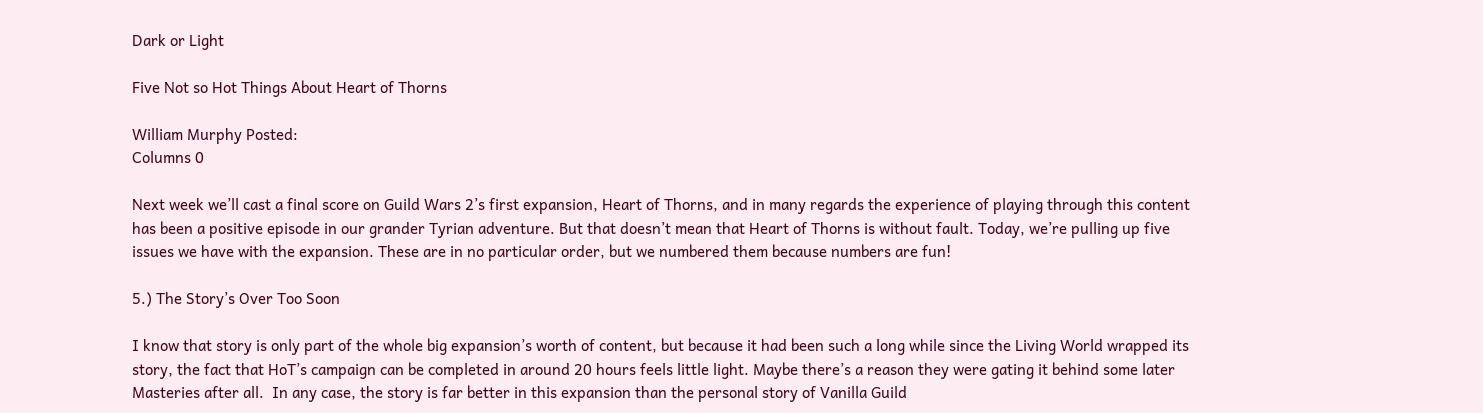Dark or Light

Five Not so Hot Things About Heart of Thorns

William Murphy Posted:
Columns 0

Next week we’ll cast a final score on Guild Wars 2’s first expansion, Heart of Thorns, and in many regards the experience of playing through this content has been a positive episode in our grander Tyrian adventure. But that doesn’t mean that Heart of Thorns is without fault. Today, we’re pulling up five issues we have with the expansion. These are in no particular order, but we numbered them because numbers are fun!

5.) The Story’s Over Too Soon

I know that story is only part of the whole big expansion’s worth of content, but because it had been such a long while since the Living World wrapped its story, the fact that HoT’s campaign can be completed in around 20 hours feels little light. Maybe there’s a reason they were gating it behind some later Masteries after all.  In any case, the story is far better in this expansion than the personal story of Vanilla Guild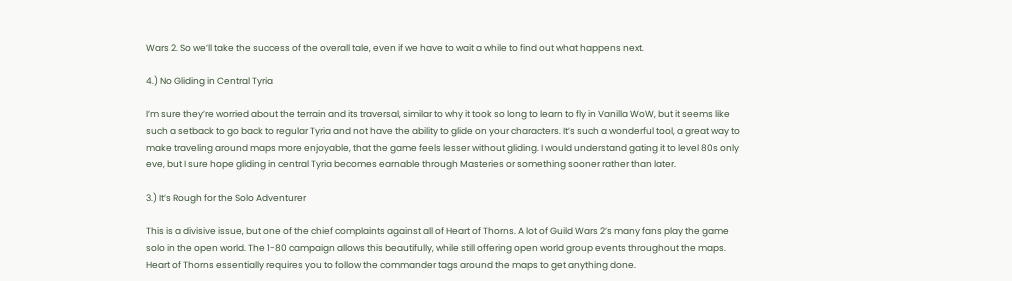Wars 2. So we’ll take the success of the overall tale, even if we have to wait a while to find out what happens next.

4.) No Gliding in Central Tyria

I’m sure they’re worried about the terrain and its traversal, similar to why it took so long to learn to fly in Vanilla WoW, but it seems like such a setback to go back to regular Tyria and not have the ability to glide on your characters. It’s such a wonderful tool, a great way to make traveling around maps more enjoyable, that the game feels lesser without gliding. I would understand gating it to level 80s only eve, but I sure hope gliding in central Tyria becomes earnable through Masteries or something sooner rather than later.

3.) It’s Rough for the Solo Adventurer

This is a divisive issue, but one of the chief complaints against all of Heart of Thorns. A lot of Guild Wars 2’s many fans play the game solo in the open world. The 1-80 campaign allows this beautifully, while still offering open world group events throughout the maps. Heart of Thorns essentially requires you to follow the commander tags around the maps to get anything done.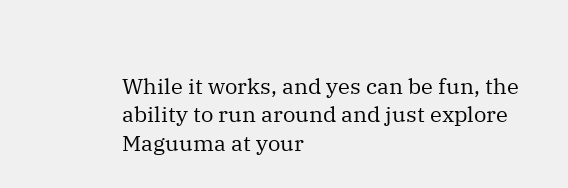While it works, and yes can be fun, the ability to run around and just explore Maguuma at your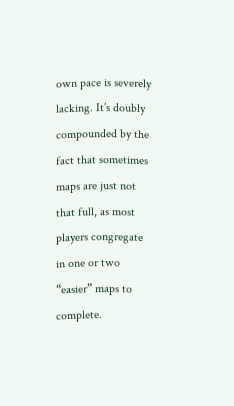own pace is severely lacking. It’s doubly compounded by the fact that sometimes maps are just not that full, as most players congregate in one or two “easier” maps to complete.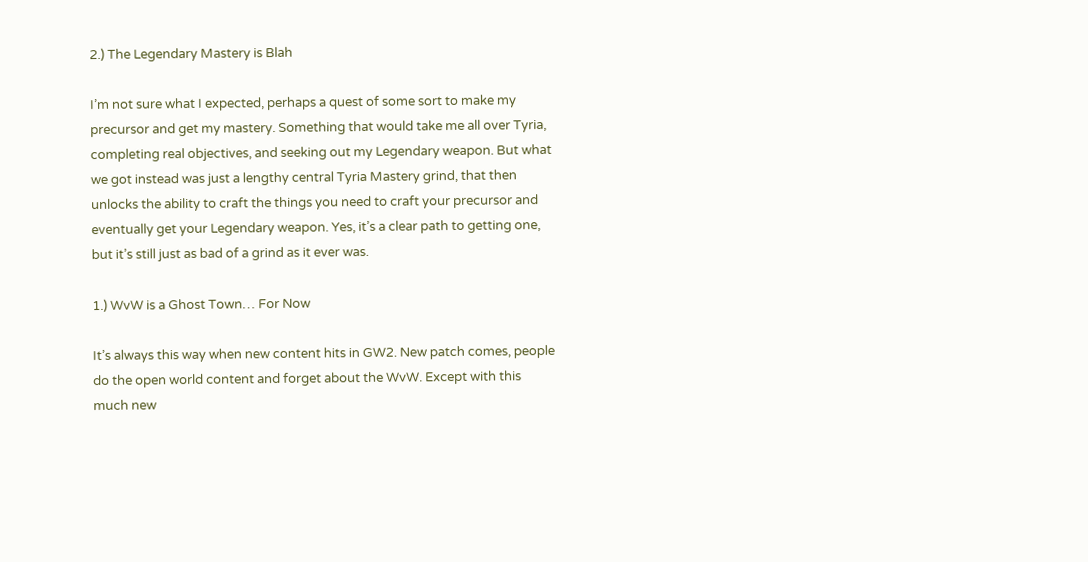2.) The Legendary Mastery is Blah

I’m not sure what I expected, perhaps a quest of some sort to make my precursor and get my mastery. Something that would take me all over Tyria, completing real objectives, and seeking out my Legendary weapon. But what we got instead was just a lengthy central Tyria Mastery grind, that then unlocks the ability to craft the things you need to craft your precursor and eventually get your Legendary weapon. Yes, it’s a clear path to getting one, but it’s still just as bad of a grind as it ever was.

1.) WvW is a Ghost Town… For Now

It’s always this way when new content hits in GW2. New patch comes, people do the open world content and forget about the WvW. Except with this much new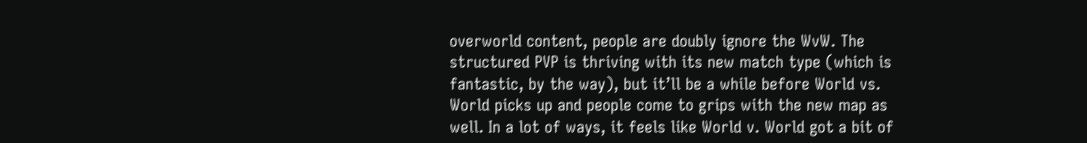overworld content, people are doubly ignore the WvW. The structured PVP is thriving with its new match type (which is fantastic, by the way), but it’ll be a while before World vs. World picks up and people come to grips with the new map as well. In a lot of ways, it feels like World v. World got a bit of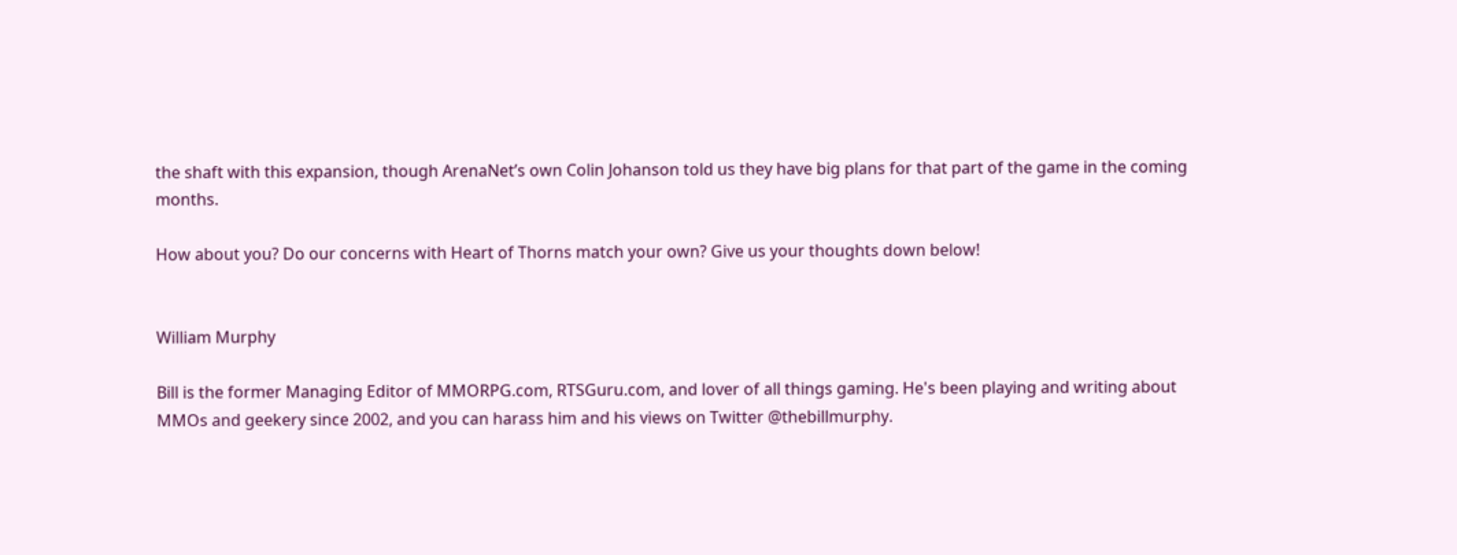the shaft with this expansion, though ArenaNet’s own Colin Johanson told us they have big plans for that part of the game in the coming months.

How about you? Do our concerns with Heart of Thorns match your own? Give us your thoughts down below!


William Murphy

Bill is the former Managing Editor of MMORPG.com, RTSGuru.com, and lover of all things gaming. He's been playing and writing about MMOs and geekery since 2002, and you can harass him and his views on Twitter @thebillmurphy.